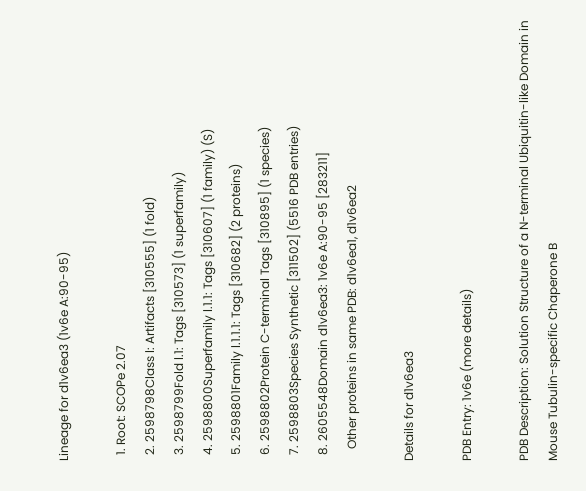Lineage for d1v6ea3 (1v6e A:90-95)

  1. Root: SCOPe 2.07
  2. 2598798Class l: Artifacts [310555] (1 fold)
  3. 2598799Fold l.1: Tags [310573] (1 superfamily)
  4. 2598800Superfamily l.1.1: Tags [310607] (1 family) (S)
  5. 2598801Family l.1.1.1: Tags [310682] (2 proteins)
  6. 2598802Protein C-terminal Tags [310895] (1 species)
  7. 2598803Species Synthetic [311502] (5516 PDB entries)
  8. 2605548Domain d1v6ea3: 1v6e A:90-95 [283211]
    Other proteins in same PDB: d1v6ea1, d1v6ea2

Details for d1v6ea3

PDB Entry: 1v6e (more details)

PDB Description: Solution Structure of a N-terminal Ubiquitin-like Domain in Mouse Tubulin-specific Chaperone B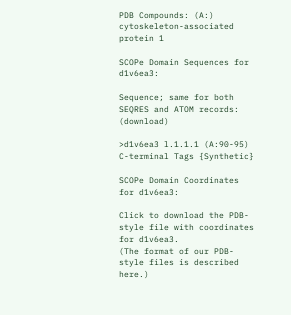PDB Compounds: (A:) cytoskeleton-associated protein 1

SCOPe Domain Sequences for d1v6ea3:

Sequence; same for both SEQRES and ATOM records: (download)

>d1v6ea3 l.1.1.1 (A:90-95) C-terminal Tags {Synthetic}

SCOPe Domain Coordinates for d1v6ea3:

Click to download the PDB-style file with coordinates for d1v6ea3.
(The format of our PDB-style files is described here.)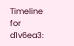Timeline for d1v6ea3: